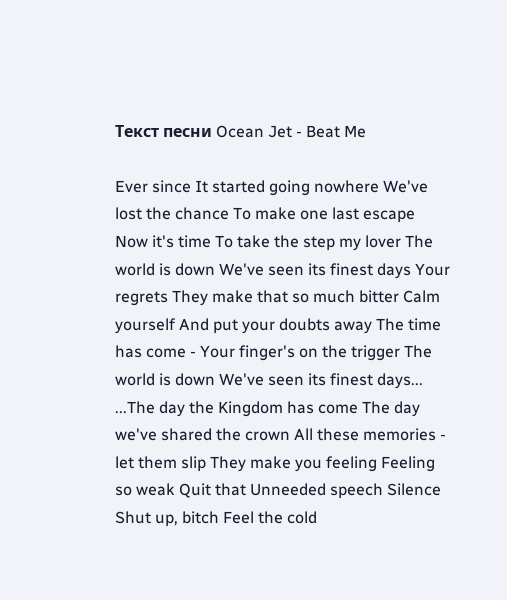Текст песни Ocean Jet - Beat Me

Ever since It started going nowhere We've lost the chance To make one last escape Now it's time To take the step my lover The world is down We've seen its finest days Your regrets They make that so much bitter Calm yourself And put your doubts away The time has come - Your finger's on the trigger The world is down We've seen its finest days... ...The day the Kingdom has come The day we've shared the crown All these memories - let them slip They make you feeling Feeling so weak Quit that Unneeded speech Silence Shut up, bitch Feel the cold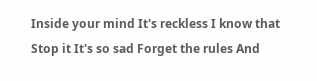Inside your mind It's reckless I know that Stop it It's so sad Forget the rules And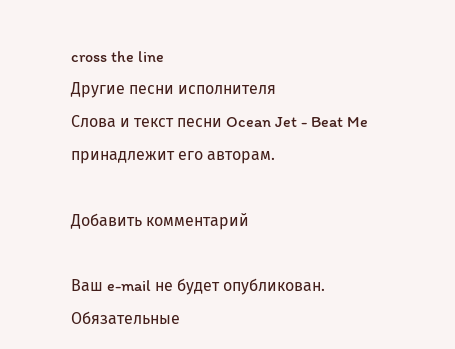cross the line
Другие песни исполнителя
Слова и текст песни Ocean Jet - Beat Me принадлежит его авторам.

Добавить комментарий

Ваш e-mail не будет опубликован. Обязательные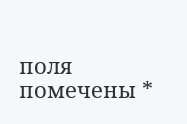поля помечены *